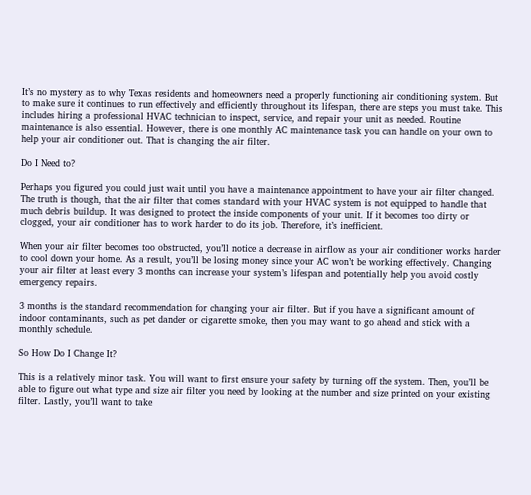It’s no mystery as to why Texas residents and homeowners need a properly functioning air conditioning system. But to make sure it continues to run effectively and efficiently throughout its lifespan, there are steps you must take. This includes hiring a professional HVAC technician to inspect, service, and repair your unit as needed. Routine maintenance is also essential. However, there is one monthly AC maintenance task you can handle on your own to help your air conditioner out. That is changing the air filter.

Do I Need to?

Perhaps you figured you could just wait until you have a maintenance appointment to have your air filter changed. The truth is though, that the air filter that comes standard with your HVAC system is not equipped to handle that much debris buildup. It was designed to protect the inside components of your unit. If it becomes too dirty or clogged, your air conditioner has to work harder to do its job. Therefore, it’s inefficient.

When your air filter becomes too obstructed, you’ll notice a decrease in airflow as your air conditioner works harder to cool down your home. As a result, you’ll be losing money since your AC won’t be working effectively. Changing your air filter at least every 3 months can increase your system’s lifespan and potentially help you avoid costly emergency repairs.

3 months is the standard recommendation for changing your air filter. But if you have a significant amount of indoor contaminants, such as pet dander or cigarette smoke, then you may want to go ahead and stick with a monthly schedule.

So How Do I Change It?

This is a relatively minor task. You will want to first ensure your safety by turning off the system. Then, you’ll be able to figure out what type and size air filter you need by looking at the number and size printed on your existing filter. Lastly, you’ll want to take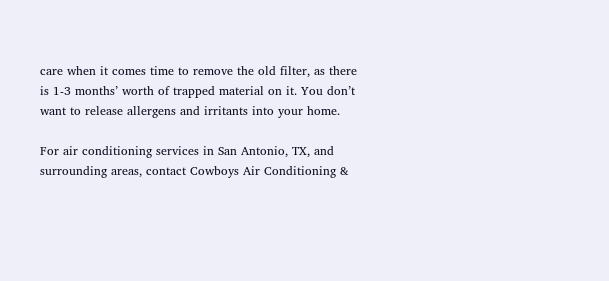care when it comes time to remove the old filter, as there is 1-3 months’ worth of trapped material on it. You don’t want to release allergens and irritants into your home.

For air conditioning services in San Antonio, TX, and surrounding areas, contact Cowboys Air Conditioning &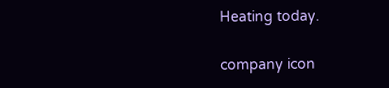Heating today.

company icon